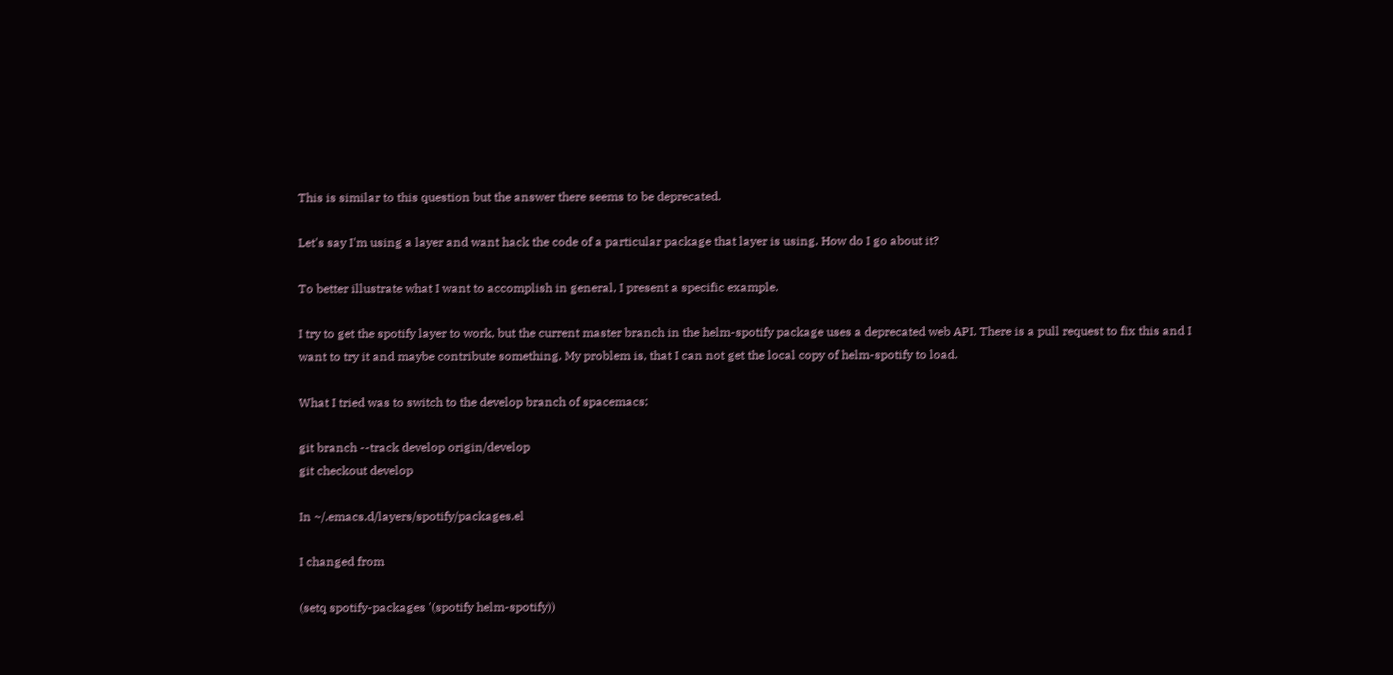This is similar to this question but the answer there seems to be deprecated.

Let's say I'm using a layer and want hack the code of a particular package that layer is using. How do I go about it?

To better illustrate what I want to accomplish in general, I present a specific example.

I try to get the spotify layer to work, but the current master branch in the helm-spotify package uses a deprecated web API. There is a pull request to fix this and I want to try it and maybe contribute something. My problem is, that I can not get the local copy of helm-spotify to load.

What I tried was to switch to the develop branch of spacemacs:

git branch --track develop origin/develop
git checkout develop

In ~/.emacs.d/layers/spotify/packages.el

I changed from

(setq spotify-packages '(spotify helm-spotify))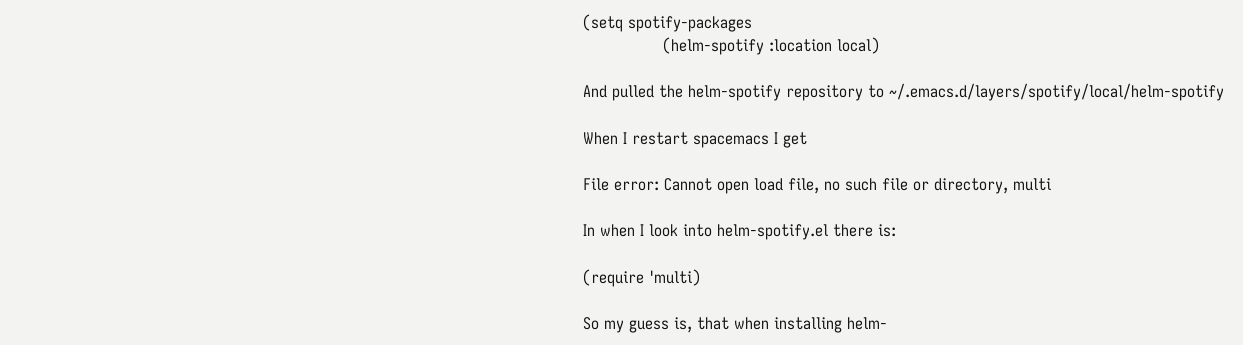(setq spotify-packages
                (helm-spotify :location local)

And pulled the helm-spotify repository to ~/.emacs.d/layers/spotify/local/helm-spotify

When I restart spacemacs I get

File error: Cannot open load file, no such file or directory, multi

In when I look into helm-spotify.el there is:

(require 'multi)

So my guess is, that when installing helm-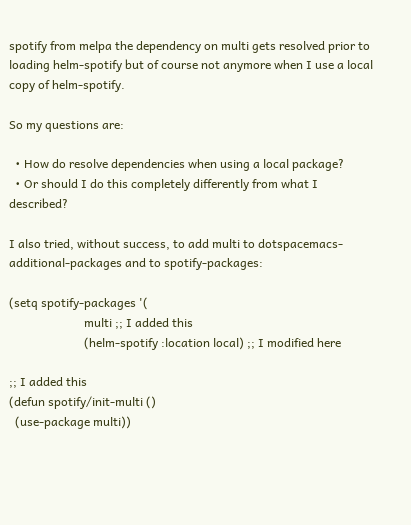spotify from melpa the dependency on multi gets resolved prior to loading helm-spotify but of course not anymore when I use a local copy of helm-spotify.

So my questions are:

  • How do resolve dependencies when using a local package?
  • Or should I do this completely differently from what I described?

I also tried, without success, to add multi to dotspacemacs-additional-packages and to spotify-packages:

(setq spotify-packages '(
                         multi ;; I added this
                         (helm-spotify :location local) ;; I modified here

;; I added this
(defun spotify/init-multi ()
  (use-package multi))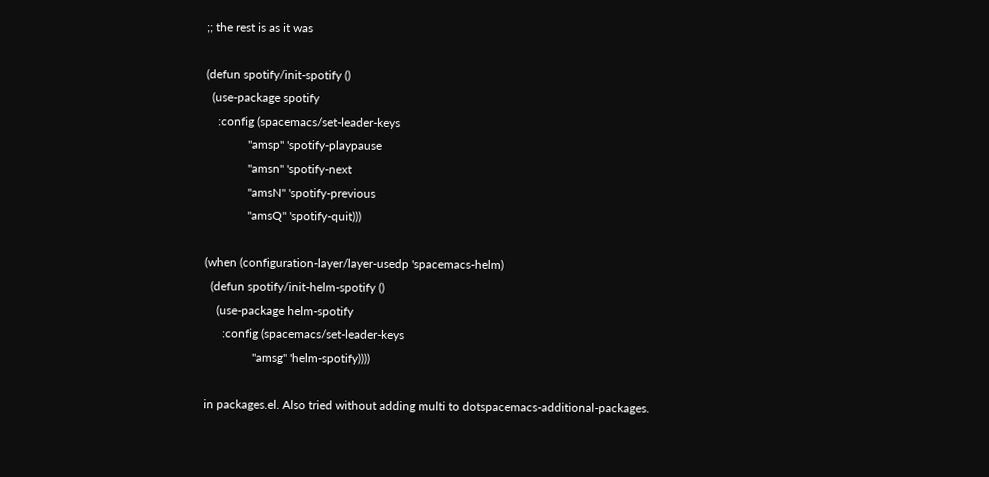;; the rest is as it was

(defun spotify/init-spotify ()
  (use-package spotify
    :config (spacemacs/set-leader-keys
              "amsp" 'spotify-playpause
              "amsn" 'spotify-next
              "amsN" 'spotify-previous
              "amsQ" 'spotify-quit)))

(when (configuration-layer/layer-usedp 'spacemacs-helm)
  (defun spotify/init-helm-spotify ()
    (use-package helm-spotify
      :config (spacemacs/set-leader-keys
                "amsg" 'helm-spotify))))

in packages.el. Also tried without adding multi to dotspacemacs-additional-packages.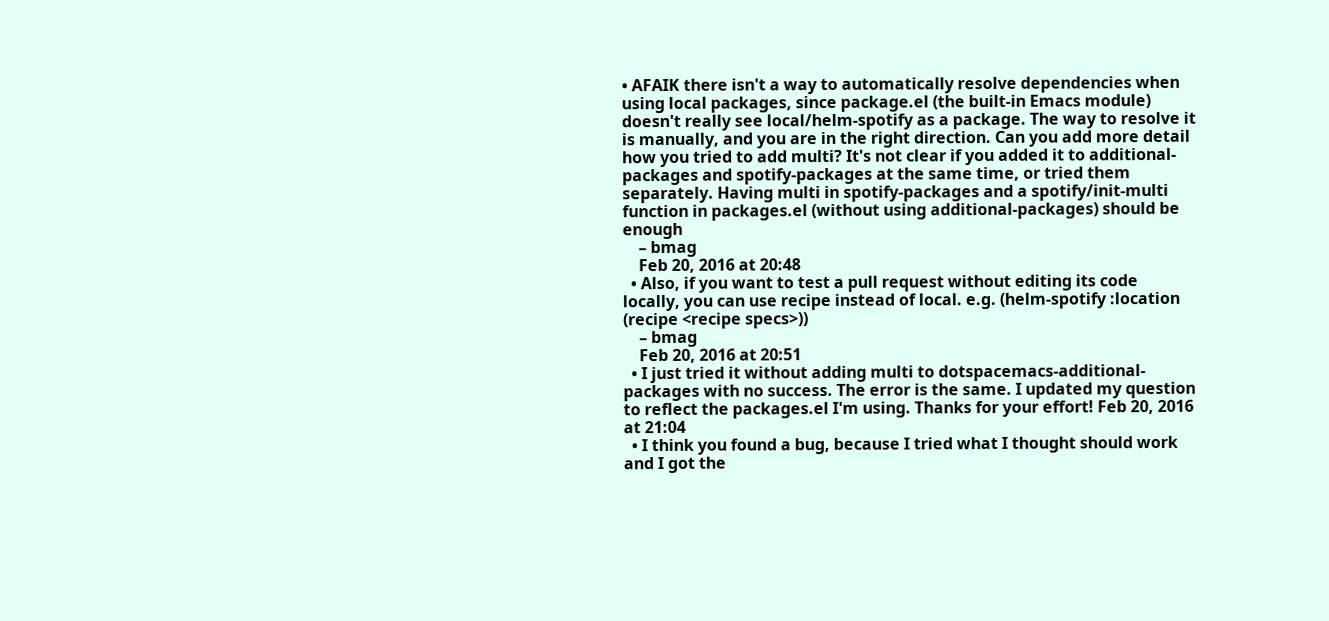• AFAIK there isn't a way to automatically resolve dependencies when using local packages, since package.el (the built-in Emacs module) doesn't really see local/helm-spotify as a package. The way to resolve it is manually, and you are in the right direction. Can you add more detail how you tried to add multi? It's not clear if you added it to additional-packages and spotify-packages at the same time, or tried them separately. Having multi in spotify-packages and a spotify/init-multi function in packages.el (without using additional-packages) should be enough
    – bmag
    Feb 20, 2016 at 20:48
  • Also, if you want to test a pull request without editing its code locally, you can use recipe instead of local. e.g. (helm-spotify :location (recipe <recipe specs>))
    – bmag
    Feb 20, 2016 at 20:51
  • I just tried it without adding multi to dotspacemacs-additional-packages with no success. The error is the same. I updated my question to reflect the packages.el I'm using. Thanks for your effort! Feb 20, 2016 at 21:04
  • I think you found a bug, because I tried what I thought should work and I got the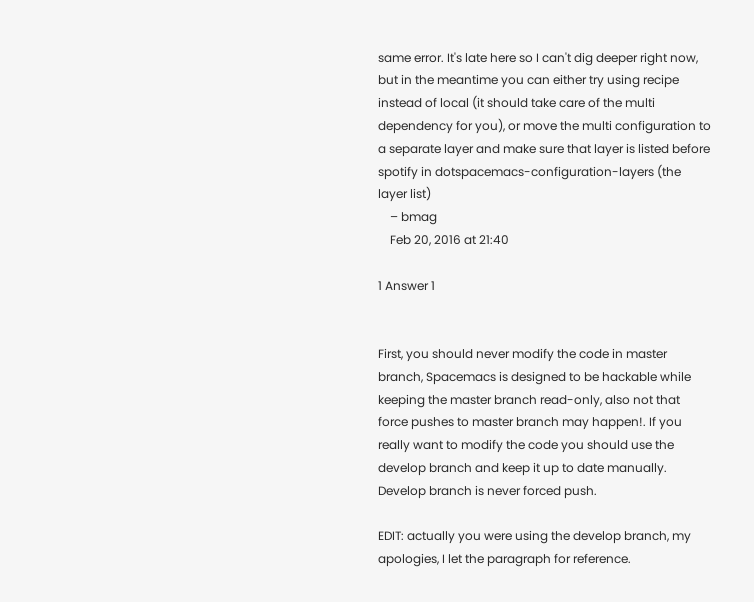same error. It's late here so I can't dig deeper right now, but in the meantime you can either try using recipe instead of local (it should take care of the multi dependency for you), or move the multi configuration to a separate layer and make sure that layer is listed before spotify in dotspacemacs-configuration-layers (the layer list)
    – bmag
    Feb 20, 2016 at 21:40

1 Answer 1


First, you should never modify the code in master branch, Spacemacs is designed to be hackable while keeping the master branch read-only, also not that force pushes to master branch may happen!. If you really want to modify the code you should use the develop branch and keep it up to date manually. Develop branch is never forced push.

EDIT: actually you were using the develop branch, my apologies, I let the paragraph for reference.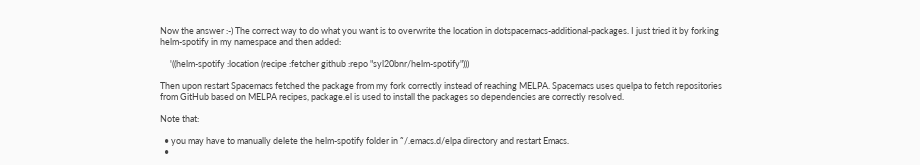Now the answer :-) The correct way to do what you want is to overwrite the location in dotspacemacs-additional-packages. I just tried it by forking helm-spotify in my namespace and then added:

     '((helm-spotify :location (recipe :fetcher github :repo "syl20bnr/helm-spotify")))

Then upon restart Spacemacs fetched the package from my fork correctly instead of reaching MELPA. Spacemacs uses quelpa to fetch repositories from GitHub based on MELPA recipes, package.el is used to install the packages so dependencies are correctly resolved.

Note that:

  • you may have to manually delete the helm-spotify folder in ˜/.emacs.d/elpa directory and restart Emacs.
  •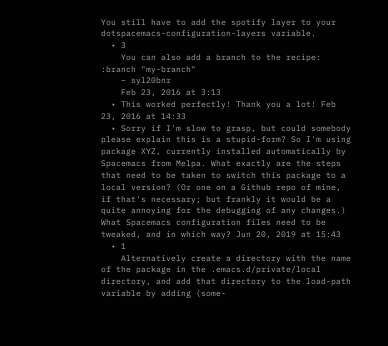You still have to add the spotify layer to your dotspacemacs-configuration-layers variable.
  • 3
    You can also add a branch to the recipe: :branch "my-branch"
    – syl20bnr
    Feb 23, 2016 at 3:13
  • This worked perfectly! Thank you a lot! Feb 23, 2016 at 14:33
  • Sorry if I'm slow to grasp, but could somebody please explain this is a stupid-form? So I'm using package XYZ, currently installed automatically by Spacemacs from Melpa. What exactly are the steps that need to be taken to switch this package to a local version? (Or one on a Github repo of mine, if that's necessary; but frankly it would be a quite annoying for the debugging of any changes.) What Spacemacs configuration files need to be tweaked, and in which way? Jun 20, 2019 at 15:43
  • 1
    Alternatively create a directory with the name of the package in the .emacs.d/private/local directory, and add that directory to the load-path variable by adding (some-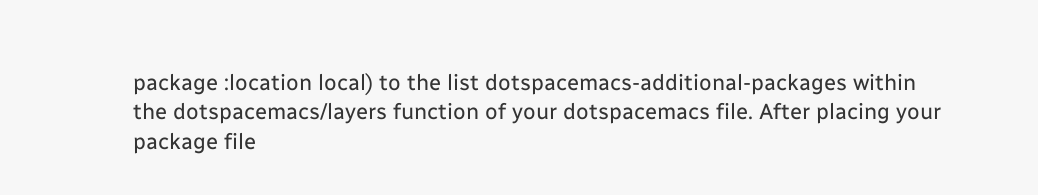package :location local) to the list dotspacemacs-additional-packages within the dotspacemacs/layers function of your dotspacemacs file. After placing your package file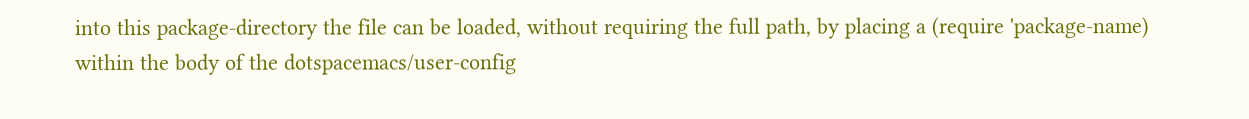into this package-directory the file can be loaded, without requiring the full path, by placing a (require 'package-name) within the body of the dotspacemacs/user-config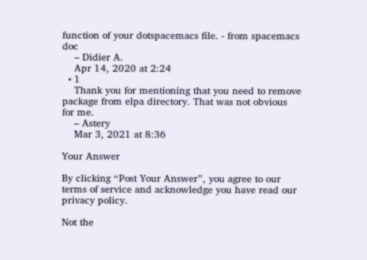function of your dotspacemacs file. - from spacemacs doc
    – Didier A.
    Apr 14, 2020 at 2:24
  • 1
    Thank you for mentioning that you need to remove package from elpa directory. That was not obvious for me.
    – Astery
    Mar 3, 2021 at 8:36

Your Answer

By clicking “Post Your Answer”, you agree to our terms of service and acknowledge you have read our privacy policy.

Not the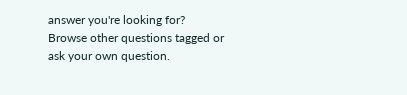answer you're looking for? Browse other questions tagged or ask your own question.